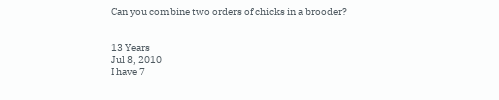Can you combine two orders of chicks in a brooder?


13 Years
Jul 8, 2010
I have 7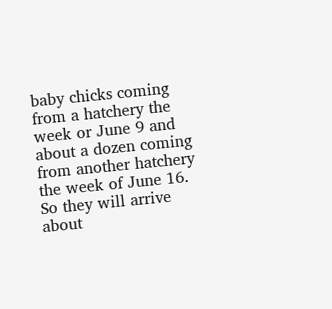baby chicks coming from a hatchery the week or June 9 and about a dozen coming from another hatchery the week of June 16. So they will arrive about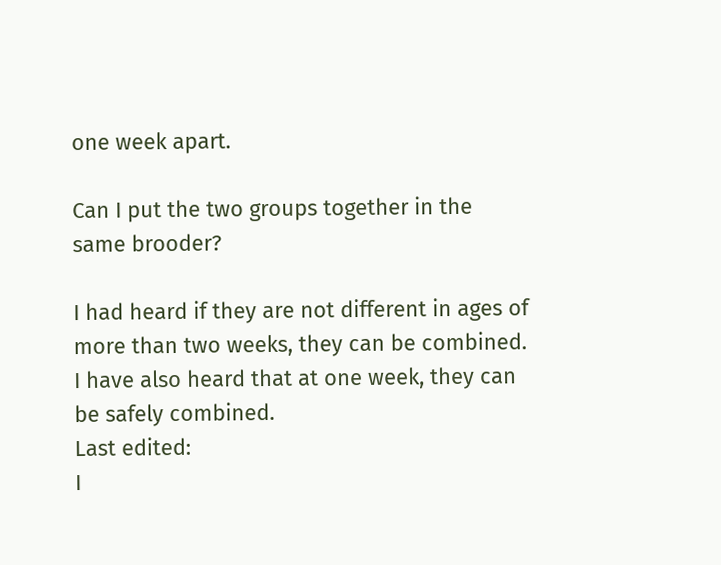one week apart.

Can I put the two groups together in the same brooder?

I had heard if they are not different in ages of more than two weeks, they can be combined. I have also heard that at one week, they can be safely combined.
Last edited:
I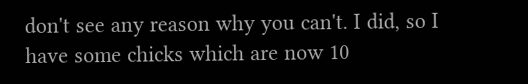don't see any reason why you can't. I did, so I have some chicks which are now 10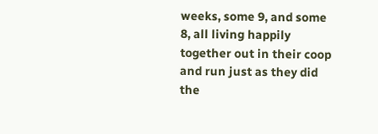weeks, some 9, and some 8, all living happily together out in their coop and run just as they did the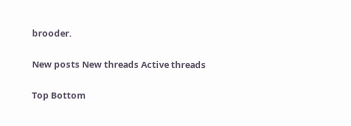brooder.

New posts New threads Active threads

Top Bottom